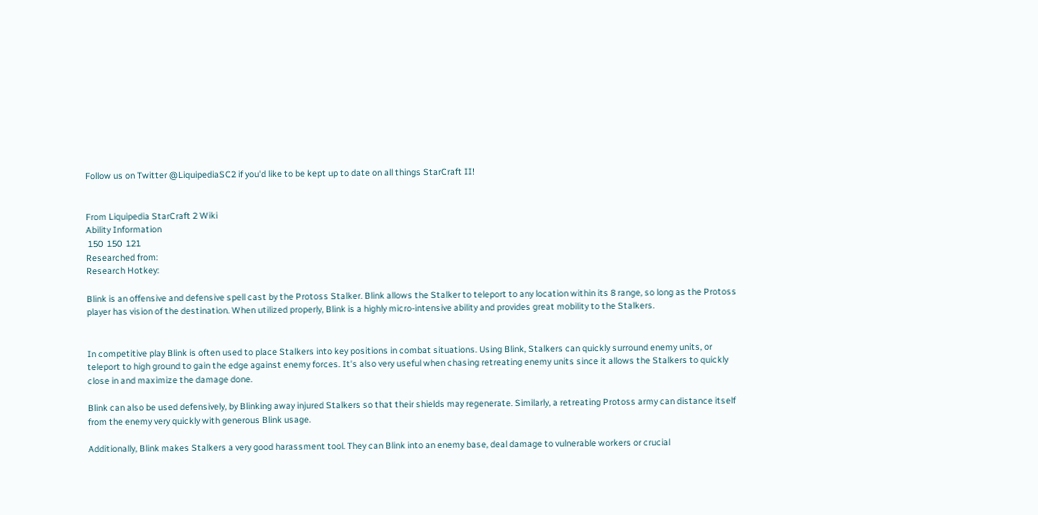Follow us on Twitter @LiquipediaSC2 if you'd like to be kept up to date on all things StarCraft II!


From Liquipedia StarCraft 2 Wiki
Ability Information
 150  150  121
Researched from:
Research Hotkey:

Blink is an offensive and defensive spell cast by the Protoss Stalker. Blink allows the Stalker to teleport to any location within its 8 range, so long as the Protoss player has vision of the destination. When utilized properly, Blink is a highly micro-intensive ability and provides great mobility to the Stalkers.


In competitive play Blink is often used to place Stalkers into key positions in combat situations. Using Blink, Stalkers can quickly surround enemy units, or teleport to high ground to gain the edge against enemy forces. It's also very useful when chasing retreating enemy units since it allows the Stalkers to quickly close in and maximize the damage done.

Blink can also be used defensively, by Blinking away injured Stalkers so that their shields may regenerate. Similarly, a retreating Protoss army can distance itself from the enemy very quickly with generous Blink usage.

Additionally, Blink makes Stalkers a very good harassment tool. They can Blink into an enemy base, deal damage to vulnerable workers or crucial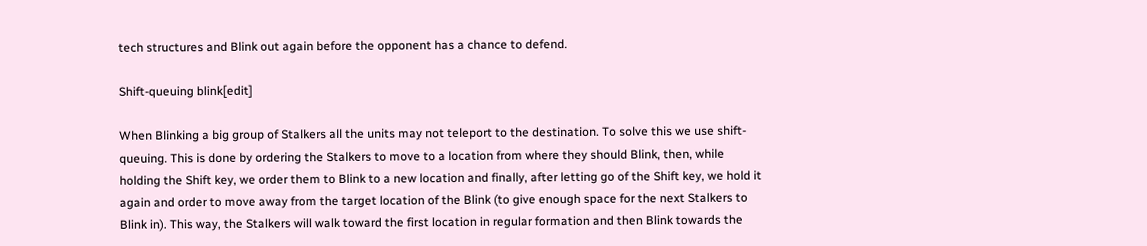tech structures and Blink out again before the opponent has a chance to defend.

Shift-queuing blink[edit]

When Blinking a big group of Stalkers all the units may not teleport to the destination. To solve this we use shift-queuing. This is done by ordering the Stalkers to move to a location from where they should Blink, then, while holding the Shift key, we order them to Blink to a new location and finally, after letting go of the Shift key, we hold it again and order to move away from the target location of the Blink (to give enough space for the next Stalkers to Blink in). This way, the Stalkers will walk toward the first location in regular formation and then Blink towards the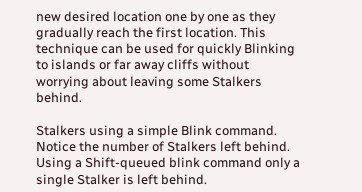new desired location one by one as they gradually reach the first location. This technique can be used for quickly Blinking to islands or far away cliffs without worrying about leaving some Stalkers behind.

Stalkers using a simple Blink command. Notice the number of Stalkers left behind.
Using a Shift-queued blink command only a single Stalker is left behind.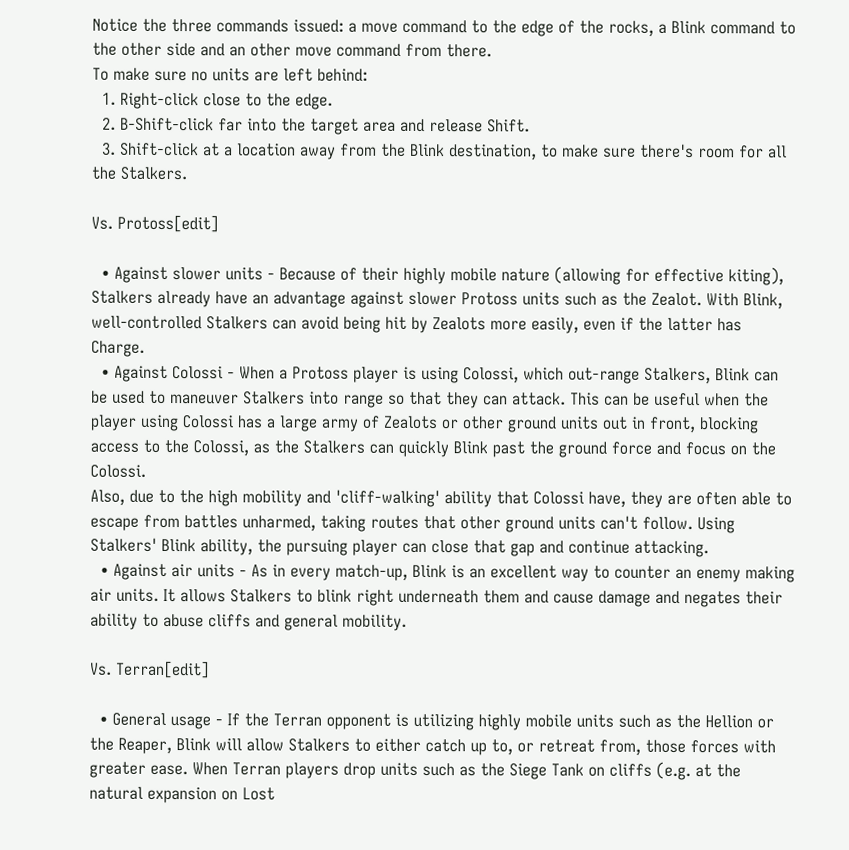Notice the three commands issued: a move command to the edge of the rocks, a Blink command to the other side and an other move command from there.
To make sure no units are left behind:
  1. Right-click close to the edge.
  2. B-Shift-click far into the target area and release Shift.
  3. Shift-click at a location away from the Blink destination, to make sure there's room for all the Stalkers.

Vs. Protoss[edit]

  • Against slower units - Because of their highly mobile nature (allowing for effective kiting), Stalkers already have an advantage against slower Protoss units such as the Zealot. With Blink, well-controlled Stalkers can avoid being hit by Zealots more easily, even if the latter has Charge.
  • Against Colossi - When a Protoss player is using Colossi, which out-range Stalkers, Blink can be used to maneuver Stalkers into range so that they can attack. This can be useful when the player using Colossi has a large army of Zealots or other ground units out in front, blocking access to the Colossi, as the Stalkers can quickly Blink past the ground force and focus on the Colossi.
Also, due to the high mobility and 'cliff-walking' ability that Colossi have, they are often able to escape from battles unharmed, taking routes that other ground units can't follow. Using Stalkers' Blink ability, the pursuing player can close that gap and continue attacking.
  • Against air units - As in every match-up, Blink is an excellent way to counter an enemy making air units. It allows Stalkers to blink right underneath them and cause damage and negates their ability to abuse cliffs and general mobility.

Vs. Terran[edit]

  • General usage - If the Terran opponent is utilizing highly mobile units such as the Hellion or the Reaper, Blink will allow Stalkers to either catch up to, or retreat from, those forces with greater ease. When Terran players drop units such as the Siege Tank on cliffs (e.g. at the natural expansion on Lost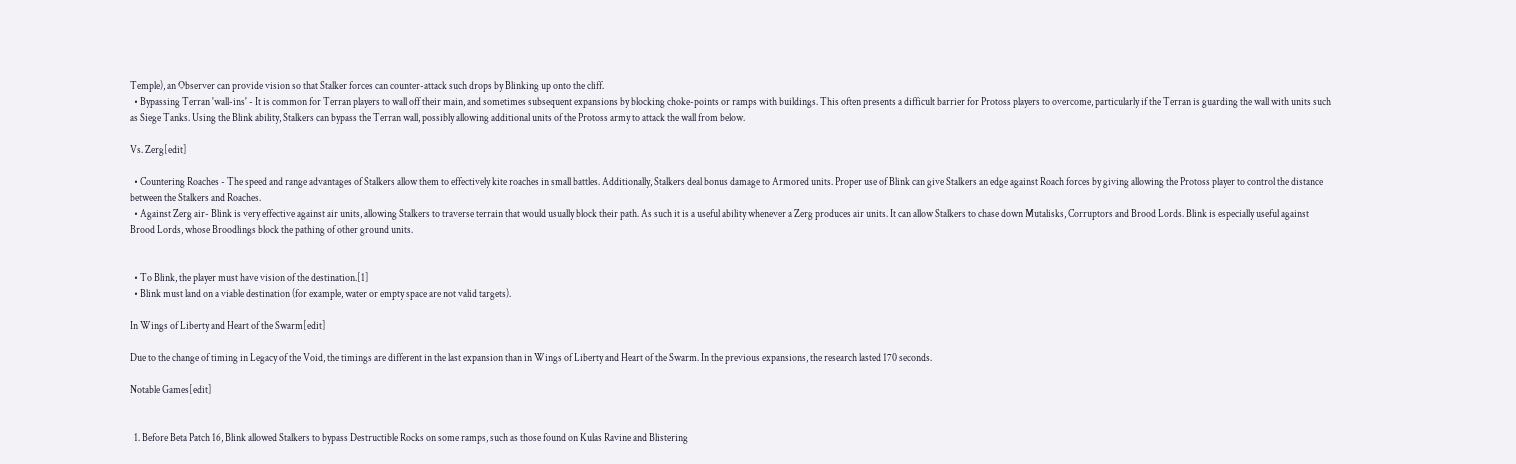Temple), an Observer can provide vision so that Stalker forces can counter-attack such drops by Blinking up onto the cliff.
  • Bypassing Terran 'wall-ins' - It is common for Terran players to wall off their main, and sometimes subsequent expansions by blocking choke-points or ramps with buildings. This often presents a difficult barrier for Protoss players to overcome, particularly if the Terran is guarding the wall with units such as Siege Tanks. Using the Blink ability, Stalkers can bypass the Terran wall, possibly allowing additional units of the Protoss army to attack the wall from below.

Vs. Zerg[edit]

  • Countering Roaches - The speed and range advantages of Stalkers allow them to effectively kite roaches in small battles. Additionally, Stalkers deal bonus damage to Armored units. Proper use of Blink can give Stalkers an edge against Roach forces by giving allowing the Protoss player to control the distance between the Stalkers and Roaches.
  • Against Zerg air- Blink is very effective against air units, allowing Stalkers to traverse terrain that would usually block their path. As such it is a useful ability whenever a Zerg produces air units. It can allow Stalkers to chase down Mutalisks, Corruptors and Brood Lords. Blink is especially useful against Brood Lords, whose Broodlings block the pathing of other ground units.


  • To Blink, the player must have vision of the destination.[1]
  • Blink must land on a viable destination (for example, water or empty space are not valid targets).

In Wings of Liberty and Heart of the Swarm[edit]

Due to the change of timing in Legacy of the Void, the timings are different in the last expansion than in Wings of Liberty and Heart of the Swarm. In the previous expansions, the research lasted 170 seconds.

Notable Games[edit]


  1. Before Beta Patch 16, Blink allowed Stalkers to bypass Destructible Rocks on some ramps, such as those found on Kulas Ravine and Blistering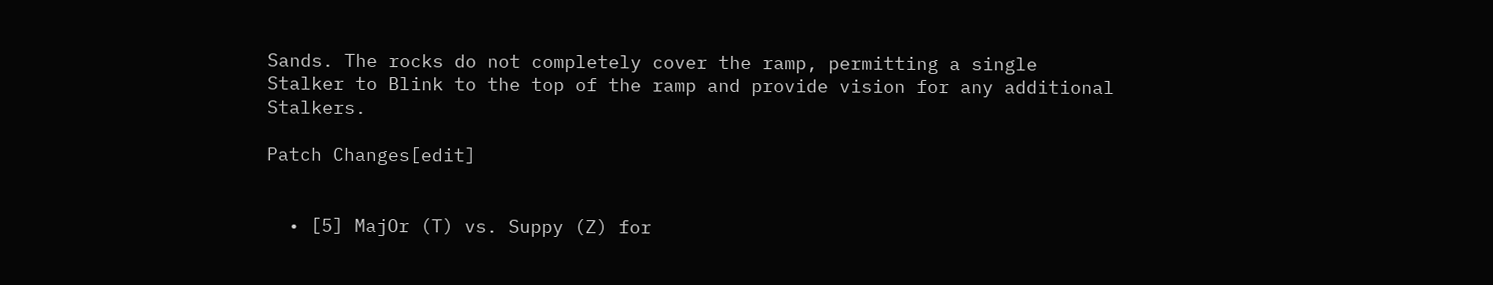Sands. The rocks do not completely cover the ramp, permitting a single Stalker to Blink to the top of the ramp and provide vision for any additional Stalkers.

Patch Changes[edit]


  • [5] MajOr (T) vs. Suppy (Z) for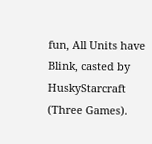fun, All Units have Blink, casted by HuskyStarcraft (Three Games).